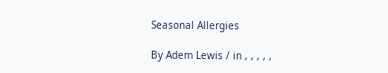Seasonal Allergies

By Adem Lewis / in , , , , ,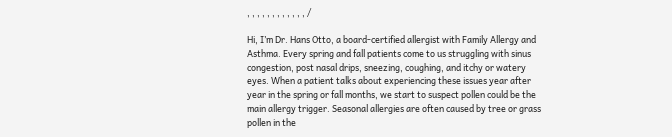, , , , , , , , , , , , /

Hi, I’m Dr. Hans Otto, a board-certified allergist with Family Allergy and Asthma. Every spring and fall patients come to us struggling with sinus congestion, post nasal drips, sneezing, coughing, and itchy or watery eyes. When a patient talks about experiencing these issues year after year in the spring or fall months, we start to suspect pollen could be the main allergy trigger. Seasonal allergies are often caused by tree or grass pollen in the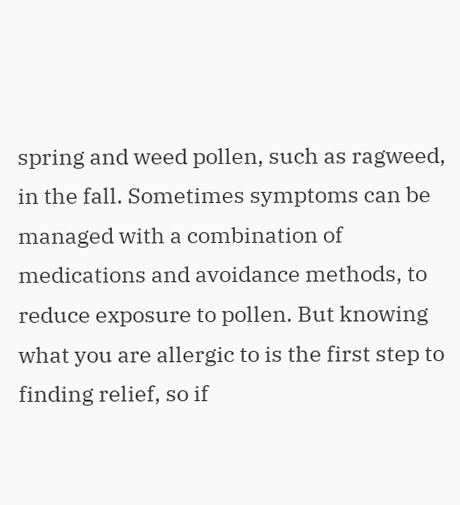spring and weed pollen, such as ragweed, in the fall. Sometimes symptoms can be managed with a combination of medications and avoidance methods, to reduce exposure to pollen. But knowing what you are allergic to is the first step to finding relief, so if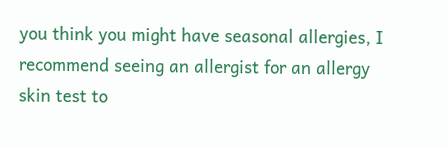you think you might have seasonal allergies, I recommend seeing an allergist for an allergy skin test to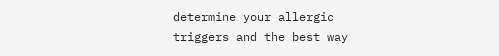determine your allergic triggers and the best way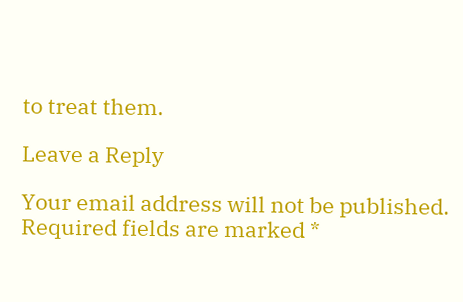to treat them.

Leave a Reply

Your email address will not be published. Required fields are marked *